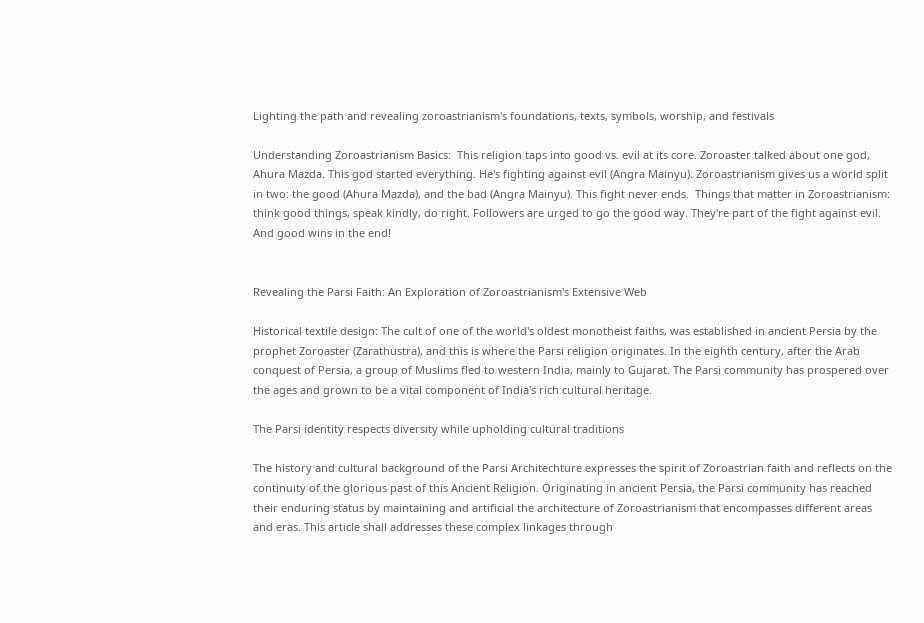Lighting the path and revealing zoroastrianism's foundations, texts, symbols, worship, and festivals

Understanding Zoroastrianism Basics:  This religion taps into good vs. evil at its core. Zoroaster talked about one god, Ahura Mazda. This god started everything. He's fighting against evil (Angra Mainyu). Zoroastrianism gives us a world split in two: the good (Ahura Mazda), and the bad (Angra Mainyu). This fight never ends.  Things that matter in Zoroastrianism: think good things, speak kindly, do right. Followers are urged to go the good way. They're part of the fight against evil. And good wins in the end!


Revealing the Parsi Faith: An Exploration of Zoroastrianism's Extensive Web

Historical textile design: The cult of one of the world's oldest monotheist faiths, was established in ancient Persia by the prophet Zoroaster (Zarathustra), and this is where the Parsi religion originates. In the eighth century, after the Arab conquest of Persia, a group of Muslims fled to western India, mainly to Gujarat. The Parsi community has prospered over the ages and grown to be a vital component of India's rich cultural heritage.

The Parsi identity respects diversity while upholding cultural traditions

The history and cultural background of the Parsi Architechture expresses the spirit of Zoroastrian faith and reflects on the continuity of the glorious past of this Ancient Religion. Originating in ancient Persia, the Parsi community has reached their enduring status by maintaining and artificial the architecture of Zoroastrianism that encompasses different areas and eras. This article shall addresses these complex linkages through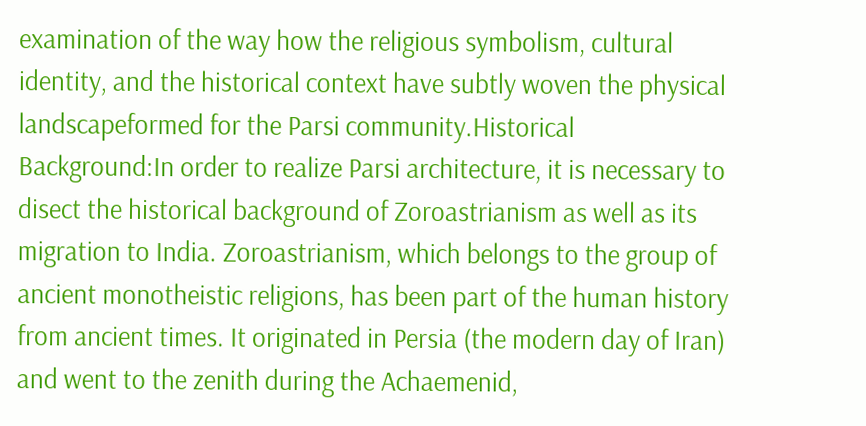examination of the way how the religious symbolism, cultural identity, and the historical context have subtly woven the physical landscapeformed for the Parsi community.Historical Background:In order to realize Parsi architecture, it is necessary to disect the historical background of Zoroastrianism as well as its migration to India. Zoroastrianism, which belongs to the group of ancient monotheistic religions, has been part of the human history from ancient times. It originated in Persia (the modern day of Iran) and went to the zenith during the Achaemenid,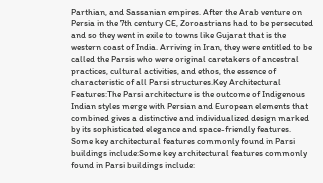Parthian, and Sassanian empires. After the Arab venture on Persia in the 7th century CE, Zoroastrians had to be persecuted and so they went in exile to towns like Gujarat that is the western coast of India. Arriving in Iran, they were entitled to be called the Parsis who were original caretakers of ancestral practices, cultural activities, and ethos, the essence of characteristic of all Parsi structures.Key Architectural Features:The Parsi architecture is the outcome of Indigenous Indian styles merge with Persian and European elements that combined gives a distinctive and individualized design marked by its sophisticated elegance and space-friendly features. Some key architectural features commonly found in Parsi buildings include:Some key architectural features commonly found in Parsi buildings include: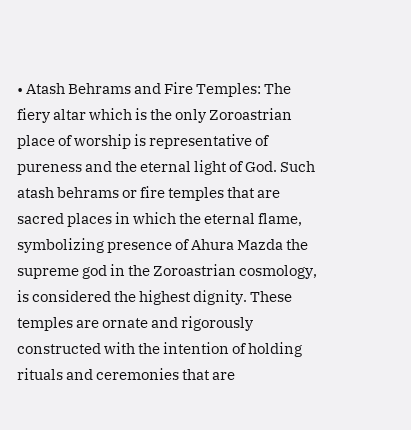• Atash Behrams and Fire Temples: The fiery altar which is the only Zoroastrian place of worship is representative of pureness and the eternal light of God. Such atash behrams or fire temples that are sacred places in which the eternal flame, symbolizing presence of Ahura Mazda the supreme god in the Zoroastrian cosmology, is considered the highest dignity. These temples are ornate and rigorously constructed with the intention of holding rituals and ceremonies that are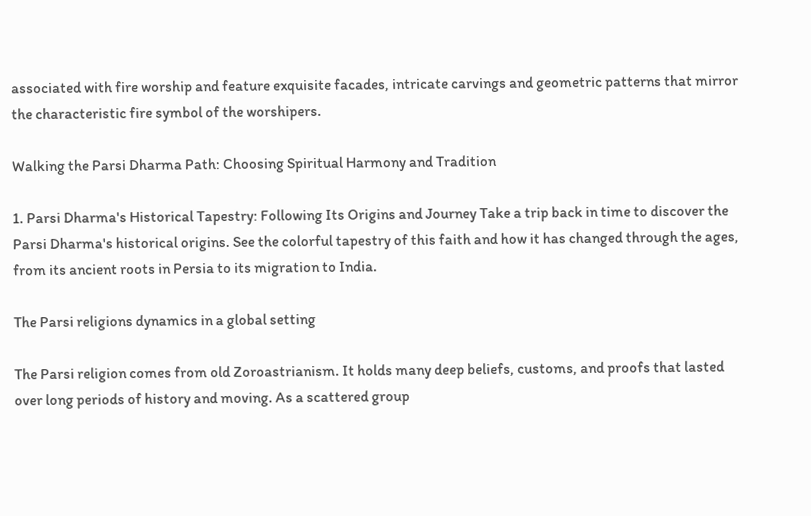associated with fire worship and feature exquisite facades, intricate carvings and geometric patterns that mirror the characteristic fire symbol of the worshipers.

Walking the Parsi Dharma Path: Choosing Spiritual Harmony and Tradition

1. Parsi Dharma's Historical Tapestry: Following Its Origins and Journey Take a trip back in time to discover the Parsi Dharma's historical origins. See the colorful tapestry of this faith and how it has changed through the ages, from its ancient roots in Persia to its migration to India.

The Parsi religions dynamics in a global setting

The Parsi religion comes from old Zoroastrianism. It holds many deep beliefs, customs, and proofs that lasted over long periods of history and moving. As a scattered group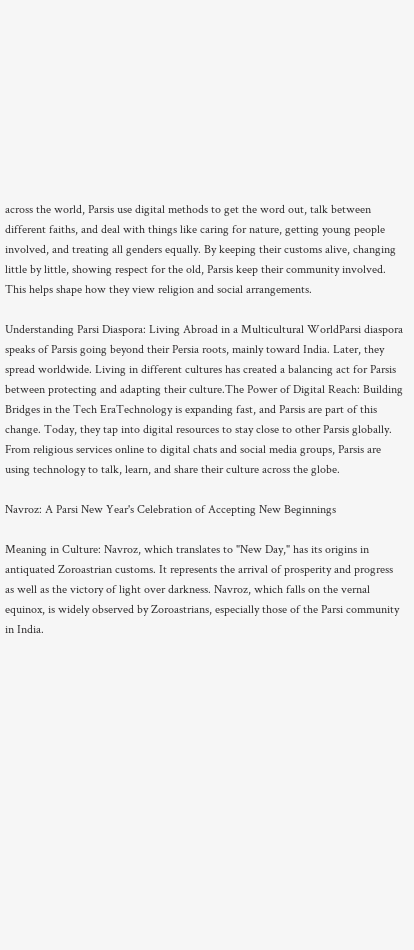across the world, Parsis use digital methods to get the word out, talk between different faiths, and deal with things like caring for nature, getting young people involved, and treating all genders equally. By keeping their customs alive, changing little by little, showing respect for the old, Parsis keep their community involved. This helps shape how they view religion and social arrangements.

Understanding Parsi Diaspora: Living Abroad in a Multicultural WorldParsi diaspora speaks of Parsis going beyond their Persia roots, mainly toward India. Later, they spread worldwide. Living in different cultures has created a balancing act for Parsis between protecting and adapting their culture.The Power of Digital Reach: Building Bridges in the Tech EraTechnology is expanding fast, and Parsis are part of this change. Today, they tap into digital resources to stay close to other Parsis globally. From religious services online to digital chats and social media groups, Parsis are using technology to talk, learn, and share their culture across the globe.

Navroz: A Parsi New Year's Celebration of Accepting New Beginnings

Meaning in Culture: Navroz, which translates to "New Day," has its origins in antiquated Zoroastrian customs. It represents the arrival of prosperity and progress as well as the victory of light over darkness. Navroz, which falls on the vernal equinox, is widely observed by Zoroastrians, especially those of the Parsi community in India.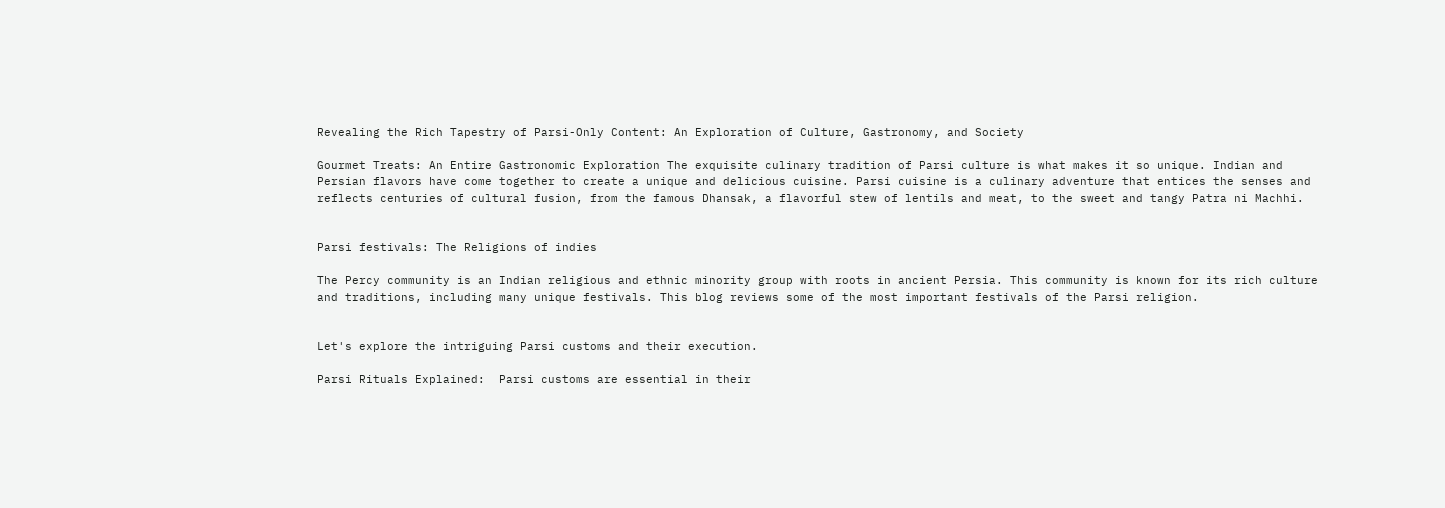Revealing the Rich Tapestry of Parsi-Only Content: An Exploration of Culture, Gastronomy, and Society

Gourmet Treats: An Entire Gastronomic Exploration The exquisite culinary tradition of Parsi culture is what makes it so unique. Indian and Persian flavors have come together to create a unique and delicious cuisine. Parsi cuisine is a culinary adventure that entices the senses and reflects centuries of cultural fusion, from the famous Dhansak, a flavorful stew of lentils and meat, to the sweet and tangy Patra ni Machhi.


Parsi festivals: The Religions of indies

The Percy community is an Indian religious and ethnic minority group with roots in ancient Persia. This community is known for its rich culture and traditions, including many unique festivals. This blog reviews some of the most important festivals of the Parsi religion.


Let's explore the intriguing Parsi customs and their execution.

Parsi Rituals Explained:  Parsi customs are essential in their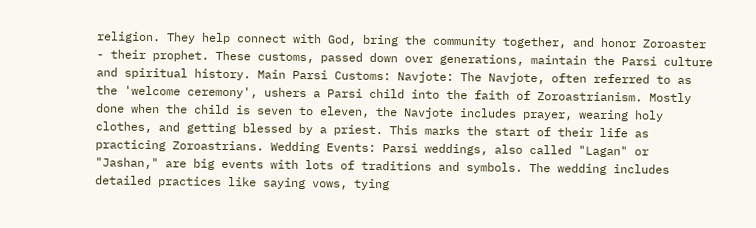religion. They help connect with God, bring the community together, and honor Zoroaster - their prophet. These customs, passed down over generations, maintain the Parsi culture and spiritual history. Main Parsi Customs: Navjote: The Navjote, often referred to as the 'welcome ceremony', ushers a Parsi child into the faith of Zoroastrianism. Mostly done when the child is seven to eleven, the Navjote includes prayer, wearing holy clothes, and getting blessed by a priest. This marks the start of their life as practicing Zoroastrians. Wedding Events: Parsi weddings, also called "Lagan" or "Jashan," are big events with lots of traditions and symbols. The wedding includes detailed practices like saying vows, tying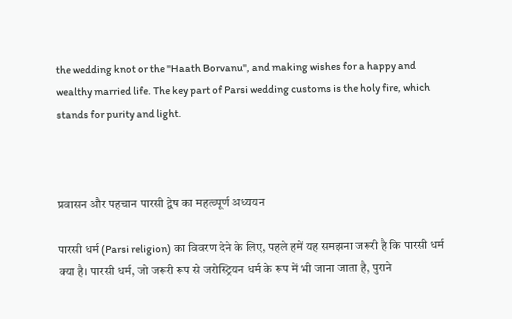the wedding knot or the "Haath Borvanu", and making wishes for a happy and wealthy married life. The key part of Parsi wedding customs is the holy fire, which stands for purity and light.



प्रवासन और पहचान पारसी द्वेष का महत्व्पूर्ण अध्ययन

पारसी धर्म (Parsi religion) का विवरण देने के लिए, पहले हमें यह समझना जरूरी है कि पारसी धर्म क्या है। पारसी धर्म, जो जरूरी रूप से जरोस्ट्रियन धर्म के रूप में भी जाना जाता है, पुराने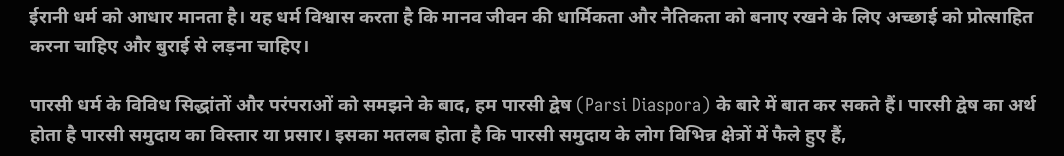ईरानी धर्म को आधार मानता है। यह धर्म विश्वास करता है कि मानव जीवन की धार्मिकता और नैतिकता को बनाए रखने के लिए अच्छाई को प्रोत्साहित करना चाहिए और बुराई से लड़ना चाहिए।

पारसी धर्म के विविध सिद्धांतों और परंपराओं को समझने के बाद, हम पारसी द्वेष (Parsi Diaspora) के बारे में बात कर सकते हैं। पारसी द्वेष का अर्थ होता है पारसी समुदाय का विस्तार या प्रसार। इसका मतलब होता है कि पारसी समुदाय के लोग विभिन्न क्षेत्रों में फैले हुए हैं,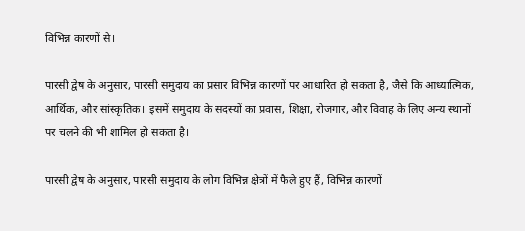विभिन्न कारणों से।

पारसी द्वेष के अनुसार, पारसी समुदाय का प्रसार विभिन्न कारणों पर आधारित हो सकता है, जैसे कि आध्यात्मिक, आर्थिक, और सांस्कृतिक। इसमें समुदाय के सदस्यों का प्रवास, शिक्षा, रोजगार, और विवाह के लिए अन्य स्थानों पर चलने की भी शामिल हो सकता है।

पारसी द्वेष के अनुसार, पारसी समुदाय के लोग विभिन्न क्षेत्रों में फैले हुए हैं, विभिन्न कारणों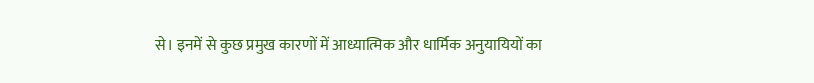से। इनमें से कुछ प्रमुख कारणों में आध्यात्मिक और धार्मिक अनुयायियों का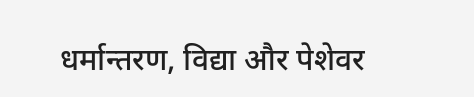धर्मान्तरण, विद्या और पेशेवर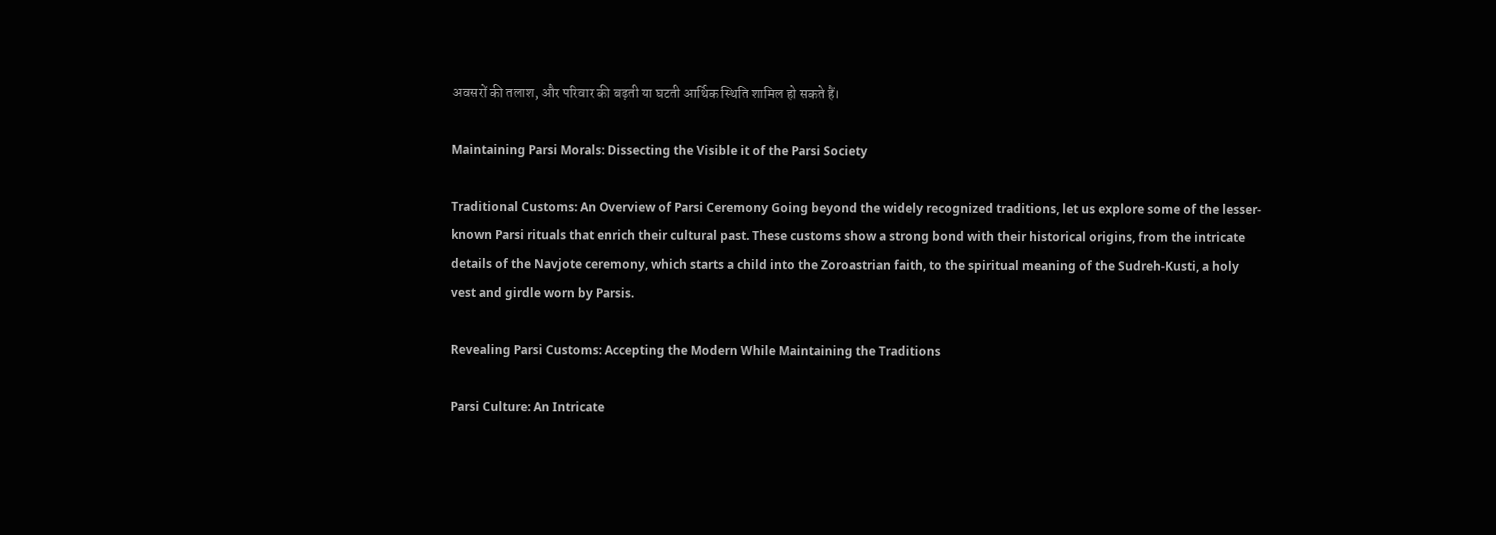अवसरों की तलाश, और परिवार की बढ़ती या घटती आर्थिक स्थिति शामिल हो सकते हैं।

Maintaining Parsi Morals: Dissecting the Visible it of the Parsi Society

Traditional Customs: An Overview of Parsi Ceremony Going beyond the widely recognized traditions, let us explore some of the lesser-known Parsi rituals that enrich their cultural past. These customs show a strong bond with their historical origins, from the intricate details of the Navjote ceremony, which starts a child into the Zoroastrian faith, to the spiritual meaning of the Sudreh-Kusti, a holy vest and girdle worn by Parsis.

Revealing Parsi Customs: Accepting the Modern While Maintaining the Traditions

Parsi Culture: An Intricate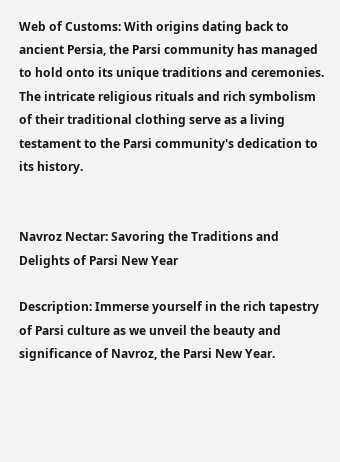Web of Customs: With origins dating back to ancient Persia, the Parsi community has managed to hold onto its unique traditions and ceremonies. The intricate religious rituals and rich symbolism of their traditional clothing serve as a living testament to the Parsi community's dedication to its history.


Navroz Nectar: Savoring the Traditions and Delights of Parsi New Year

Description: Immerse yourself in the rich tapestry of Parsi culture as we unveil the beauty and significance of Navroz, the Parsi New Year.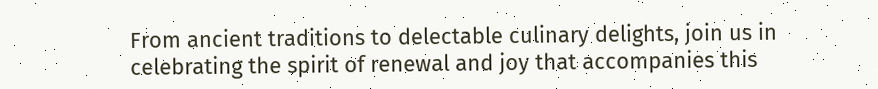From ancient traditions to delectable culinary delights, join us in celebrating the spirit of renewal and joy that accompanies this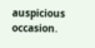auspicious occasion.